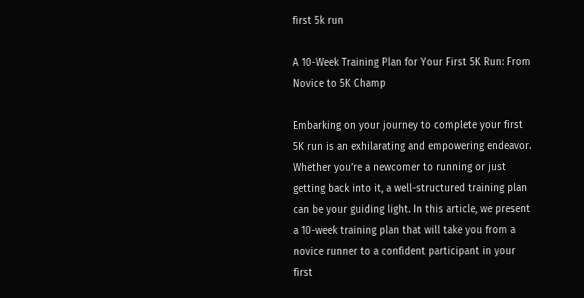first 5k run

A 10-Week Training Plan for Your First 5K Run: From Novice to 5K Champ

Embarking on your journey to complete your first 5K run is an exhilarating and empowering endeavor. Whether you’re a newcomer to running or just getting back into it, a well-structured training plan can be your guiding light. In this article, we present a 10-week training plan that will take you from a novice runner to a confident participant in your first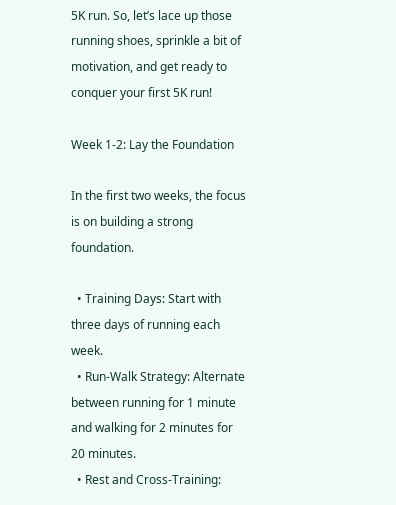5K run. So, let’s lace up those running shoes, sprinkle a bit of motivation, and get ready to conquer your first 5K run!

Week 1-2: Lay the Foundation

In the first two weeks, the focus is on building a strong foundation.

  • Training Days: Start with three days of running each week.
  • Run-Walk Strategy: Alternate between running for 1 minute and walking for 2 minutes for 20 minutes.
  • Rest and Cross-Training: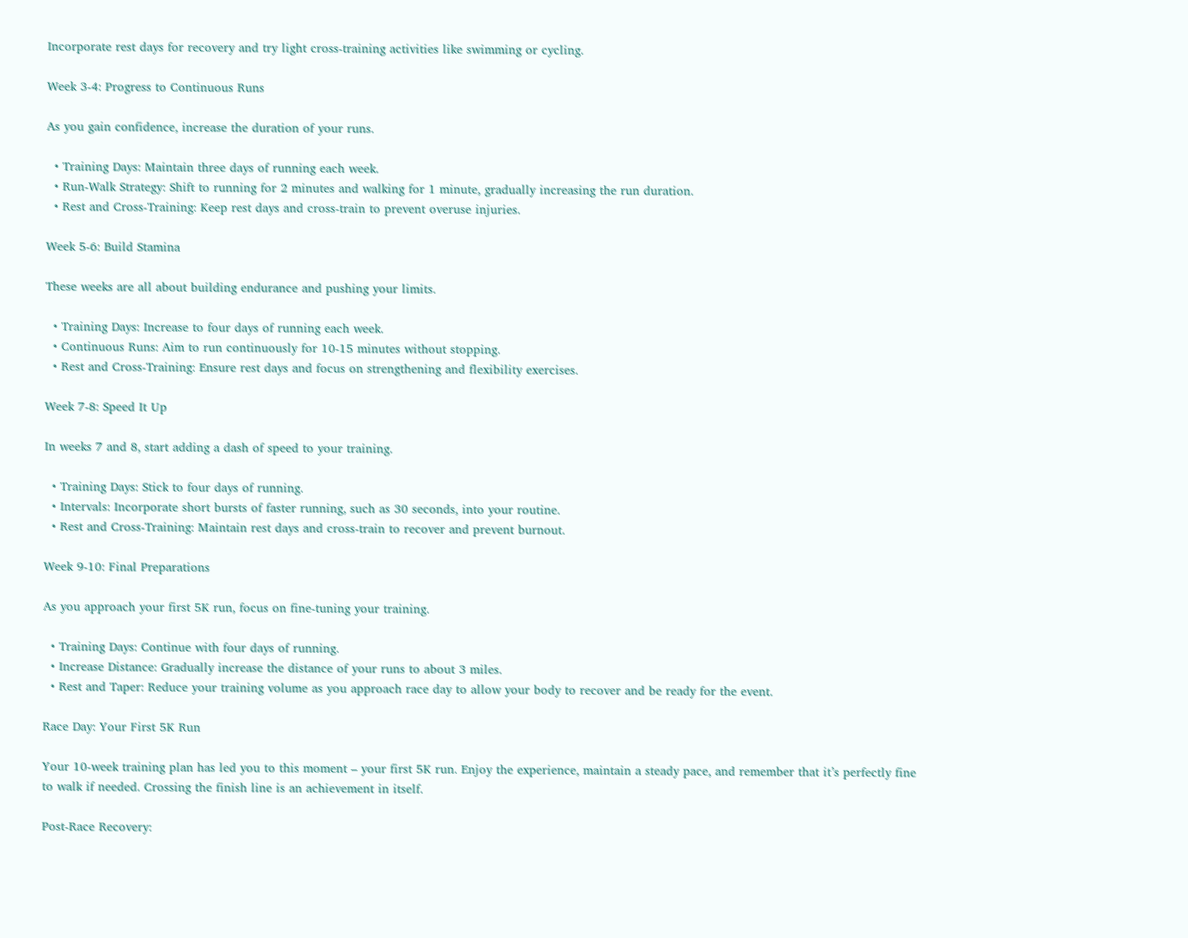Incorporate rest days for recovery and try light cross-training activities like swimming or cycling.

Week 3-4: Progress to Continuous Runs

As you gain confidence, increase the duration of your runs.

  • Training Days: Maintain three days of running each week.
  • Run-Walk Strategy: Shift to running for 2 minutes and walking for 1 minute, gradually increasing the run duration.
  • Rest and Cross-Training: Keep rest days and cross-train to prevent overuse injuries.

Week 5-6: Build Stamina

These weeks are all about building endurance and pushing your limits.

  • Training Days: Increase to four days of running each week.
  • Continuous Runs: Aim to run continuously for 10-15 minutes without stopping.
  • Rest and Cross-Training: Ensure rest days and focus on strengthening and flexibility exercises.

Week 7-8: Speed It Up

In weeks 7 and 8, start adding a dash of speed to your training.

  • Training Days: Stick to four days of running.
  • Intervals: Incorporate short bursts of faster running, such as 30 seconds, into your routine.
  • Rest and Cross-Training: Maintain rest days and cross-train to recover and prevent burnout.

Week 9-10: Final Preparations

As you approach your first 5K run, focus on fine-tuning your training.

  • Training Days: Continue with four days of running.
  • Increase Distance: Gradually increase the distance of your runs to about 3 miles.
  • Rest and Taper: Reduce your training volume as you approach race day to allow your body to recover and be ready for the event.

Race Day: Your First 5K Run

Your 10-week training plan has led you to this moment – your first 5K run. Enjoy the experience, maintain a steady pace, and remember that it’s perfectly fine to walk if needed. Crossing the finish line is an achievement in itself.

Post-Race Recovery: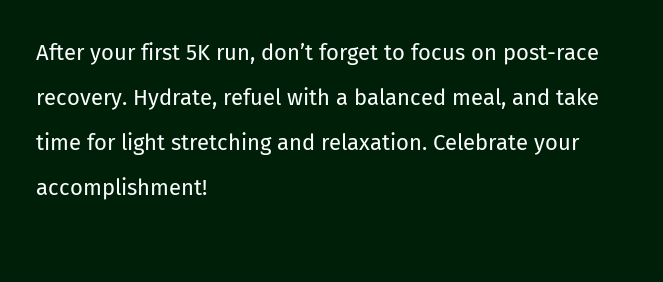After your first 5K run, don’t forget to focus on post-race recovery. Hydrate, refuel with a balanced meal, and take time for light stretching and relaxation. Celebrate your accomplishment!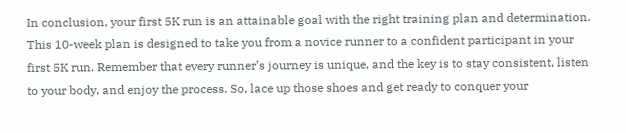In conclusion, your first 5K run is an attainable goal with the right training plan and determination. This 10-week plan is designed to take you from a novice runner to a confident participant in your first 5K run. Remember that every runner’s journey is unique, and the key is to stay consistent, listen to your body, and enjoy the process. So, lace up those shoes and get ready to conquer your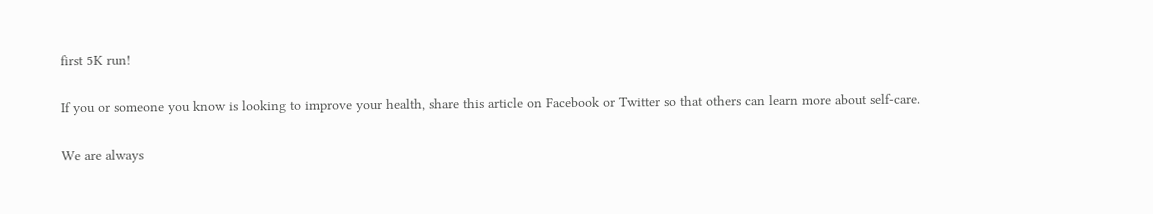first 5K run!

If you or someone you know is looking to improve your health, share this article on Facebook or Twitter so that others can learn more about self-care.

We are always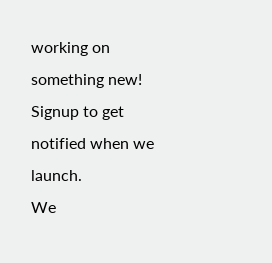working on something new! Signup to get notified when we launch.
We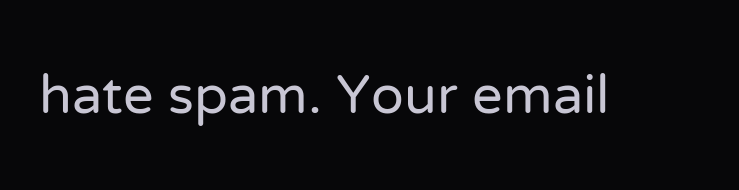hate spam. Your email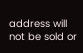address will not be sold or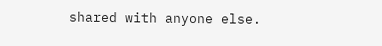shared with anyone else.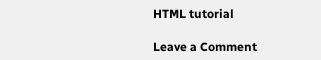HTML tutorial

Leave a Comment